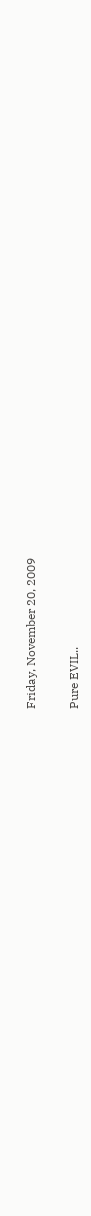Friday, November 20, 2009

Pure EVIL..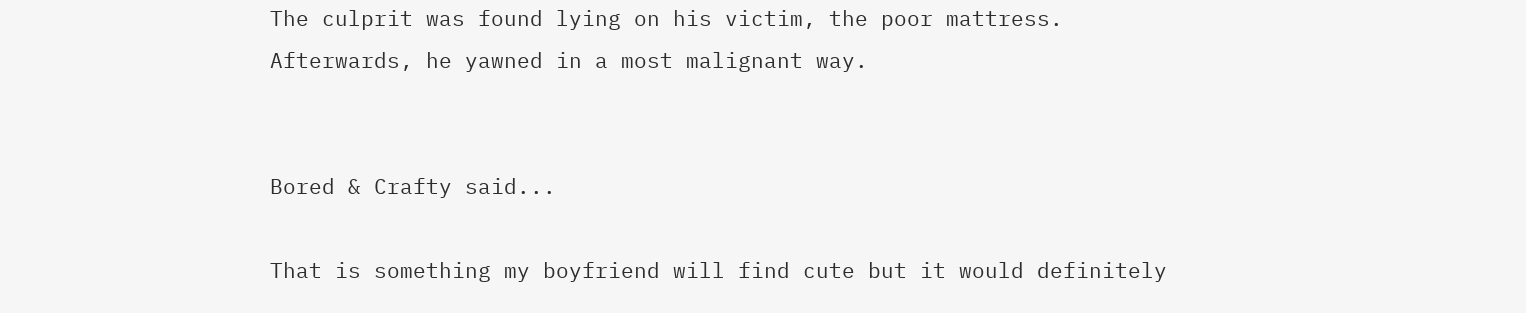The culprit was found lying on his victim, the poor mattress.
Afterwards, he yawned in a most malignant way.


Bored & Crafty said...

That is something my boyfriend will find cute but it would definitely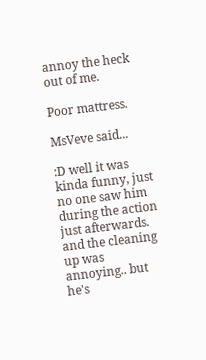annoy the heck out of me.

Poor mattress.

MsVeve said...

:D well it was kinda funny, just no one saw him during the action just afterwards. and the cleaning up was annoying.. but he's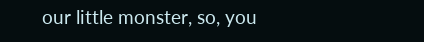our little monster, so, you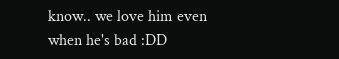know.. we love him even when he's bad :DD